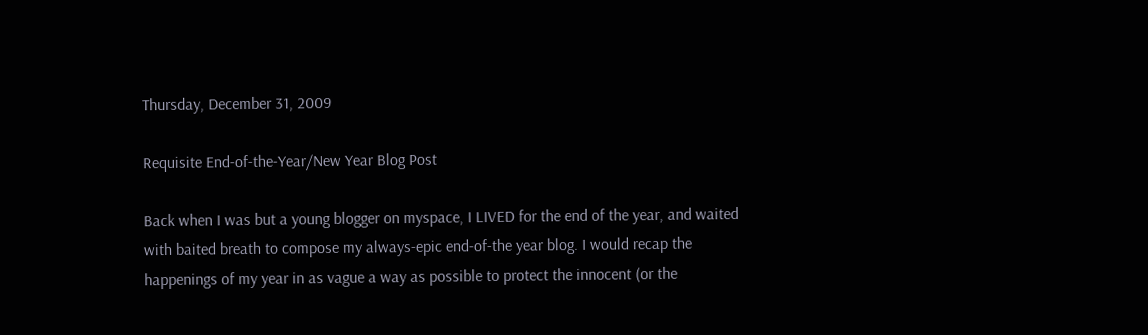Thursday, December 31, 2009

Requisite End-of-the-Year/New Year Blog Post

Back when I was but a young blogger on myspace, I LIVED for the end of the year, and waited with baited breath to compose my always-epic end-of-the year blog. I would recap the happenings of my year in as vague a way as possible to protect the innocent (or the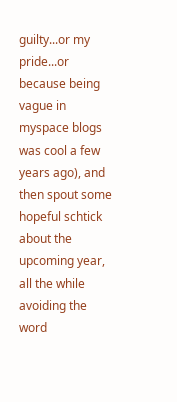guilty...or my pride...or because being vague in myspace blogs was cool a few years ago), and then spout some hopeful schtick about the upcoming year, all the while avoiding the word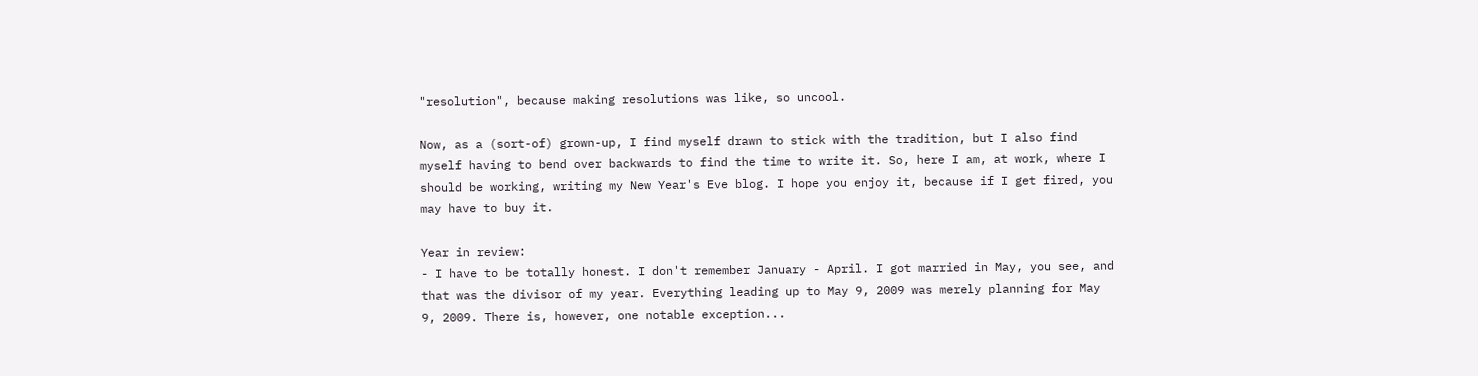"resolution", because making resolutions was like, so uncool.

Now, as a (sort-of) grown-up, I find myself drawn to stick with the tradition, but I also find myself having to bend over backwards to find the time to write it. So, here I am, at work, where I should be working, writing my New Year's Eve blog. I hope you enjoy it, because if I get fired, you may have to buy it.

Year in review:
- I have to be totally honest. I don't remember January - April. I got married in May, you see, and that was the divisor of my year. Everything leading up to May 9, 2009 was merely planning for May 9, 2009. There is, however, one notable exception...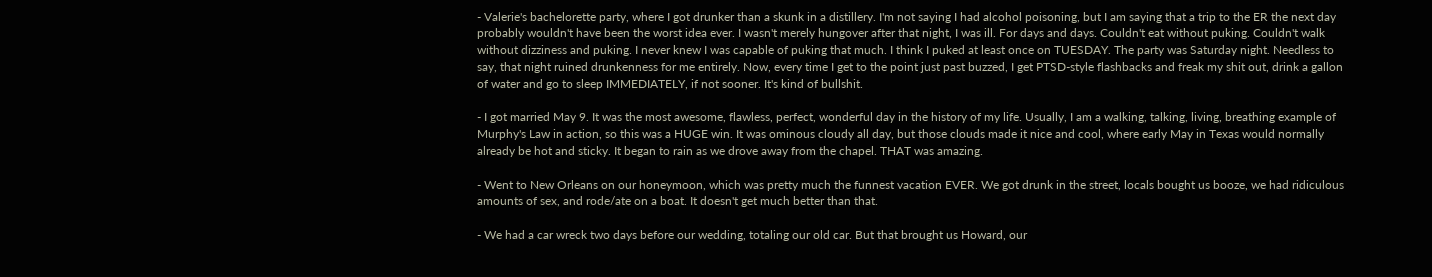- Valerie's bachelorette party, where I got drunker than a skunk in a distillery. I'm not saying I had alcohol poisoning, but I am saying that a trip to the ER the next day probably wouldn't have been the worst idea ever. I wasn't merely hungover after that night, I was ill. For days and days. Couldn't eat without puking. Couldn't walk without dizziness and puking. I never knew I was capable of puking that much. I think I puked at least once on TUESDAY. The party was Saturday night. Needless to say, that night ruined drunkenness for me entirely. Now, every time I get to the point just past buzzed, I get PTSD-style flashbacks and freak my shit out, drink a gallon of water and go to sleep IMMEDIATELY, if not sooner. It's kind of bullshit.

- I got married May 9. It was the most awesome, flawless, perfect, wonderful day in the history of my life. Usually, I am a walking, talking, living, breathing example of Murphy's Law in action, so this was a HUGE win. It was ominous cloudy all day, but those clouds made it nice and cool, where early May in Texas would normally already be hot and sticky. It began to rain as we drove away from the chapel. THAT was amazing.

- Went to New Orleans on our honeymoon, which was pretty much the funnest vacation EVER. We got drunk in the street, locals bought us booze, we had ridiculous amounts of sex, and rode/ate on a boat. It doesn't get much better than that.

- We had a car wreck two days before our wedding, totaling our old car. But that brought us Howard, our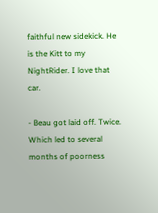faithful new sidekick. He is the Kitt to my NightRider. I love that car.

- Beau got laid off. Twice. Which led to several months of poorness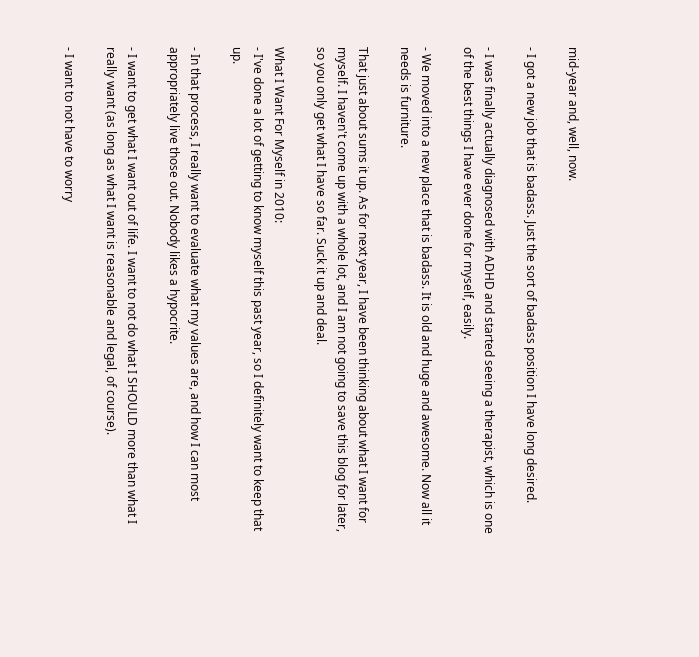mid-year and, well, now.

- I got a new job that is badass. Just the sort of badass position I have long desired.

- I was finally actually diagnosed with ADHD and started seeing a therapist, which is one of the best things I have ever done for myself, easily.

- We moved into a new place that is badass. It is old and huge and awesome. Now all it needs is furniture.

That just about sums it up. As for next year, I have been thinking about what I want for myself. I haven't come up with a whole lot, and I am not going to save this blog for later, so you only get what I have so far. Suck it up and deal.

What I Want For Myself in 2010:
- I've done a lot of getting to know myself this past year, so I definitely want to keep that up.

- In that process, I really want to evaluate what my values are, and how I can most appropriately live those out. Nobody likes a hypocrite.

- I want to get what I want out of life. I want to not do what I SHOULD more than what I really want (as long as what I want is reasonable and legal, of course).

- I want to not have to worry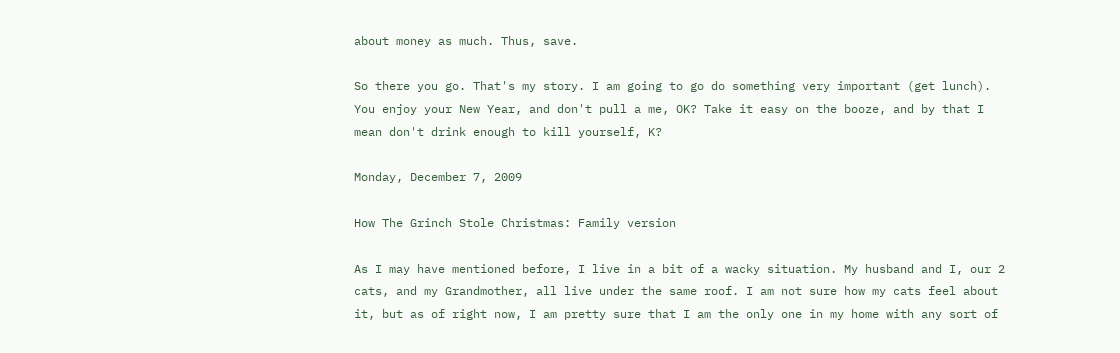about money as much. Thus, save.

So there you go. That's my story. I am going to go do something very important (get lunch). You enjoy your New Year, and don't pull a me, OK? Take it easy on the booze, and by that I mean don't drink enough to kill yourself, K?

Monday, December 7, 2009

How The Grinch Stole Christmas: Family version

As I may have mentioned before, I live in a bit of a wacky situation. My husband and I, our 2 cats, and my Grandmother, all live under the same roof. I am not sure how my cats feel about it, but as of right now, I am pretty sure that I am the only one in my home with any sort of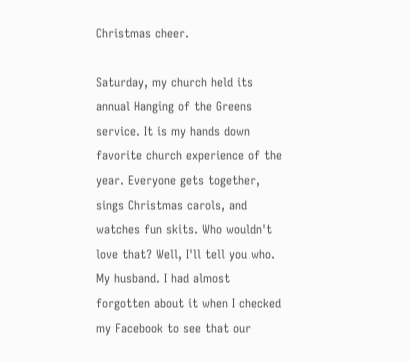Christmas cheer.

Saturday, my church held its annual Hanging of the Greens service. It is my hands down favorite church experience of the year. Everyone gets together, sings Christmas carols, and watches fun skits. Who wouldn't love that? Well, I'll tell you who. My husband. I had almost forgotten about it when I checked my Facebook to see that our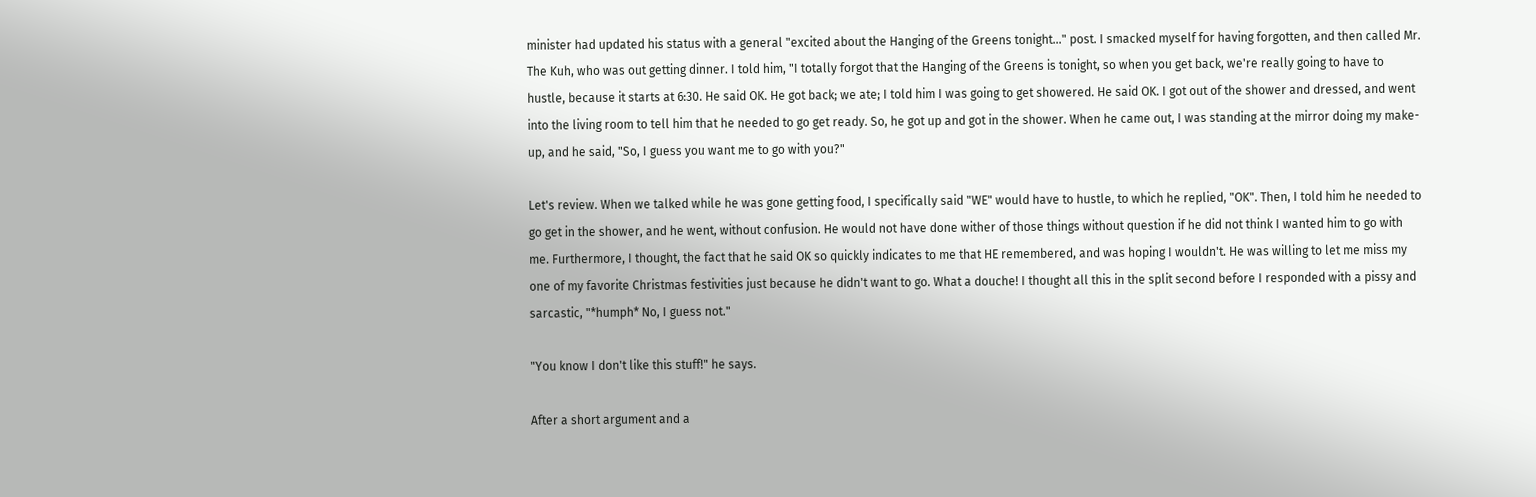minister had updated his status with a general "excited about the Hanging of the Greens tonight..." post. I smacked myself for having forgotten, and then called Mr. The Kuh, who was out getting dinner. I told him, "I totally forgot that the Hanging of the Greens is tonight, so when you get back, we're really going to have to hustle, because it starts at 6:30. He said OK. He got back; we ate; I told him I was going to get showered. He said OK. I got out of the shower and dressed, and went into the living room to tell him that he needed to go get ready. So, he got up and got in the shower. When he came out, I was standing at the mirror doing my make-up, and he said, "So, I guess you want me to go with you?"

Let's review. When we talked while he was gone getting food, I specifically said "WE" would have to hustle, to which he replied, "OK". Then, I told him he needed to go get in the shower, and he went, without confusion. He would not have done wither of those things without question if he did not think I wanted him to go with me. Furthermore, I thought, the fact that he said OK so quickly indicates to me that HE remembered, and was hoping I wouldn't. He was willing to let me miss my one of my favorite Christmas festivities just because he didn't want to go. What a douche! I thought all this in the split second before I responded with a pissy and sarcastic, "*humph* No, I guess not."

"You know I don't like this stuff!" he says.

After a short argument and a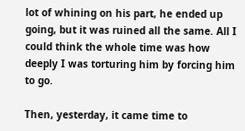lot of whining on his part, he ended up going, but it was ruined all the same. All I could think the whole time was how deeply I was torturing him by forcing him to go.

Then, yesterday, it came time to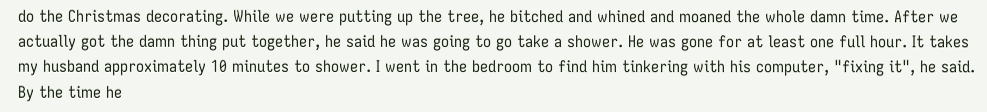do the Christmas decorating. While we were putting up the tree, he bitched and whined and moaned the whole damn time. After we actually got the damn thing put together, he said he was going to go take a shower. He was gone for at least one full hour. It takes my husband approximately 10 minutes to shower. I went in the bedroom to find him tinkering with his computer, "fixing it", he said. By the time he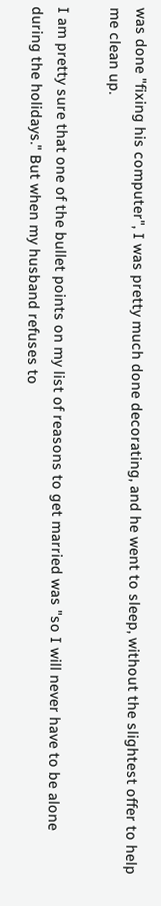was done "fixing his computer", I was pretty much done decorating, and he went to sleep, without the slightest offer to help me clean up.

I am pretty sure that one of the bullet points on my list of reasons to get married was "so I will never have to be alone during the holidays." But when my husband refuses to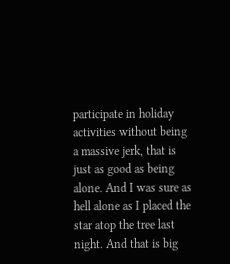participate in holiday activities without being a massive jerk, that is just as good as being alone. And I was sure as hell alone as I placed the star atop the tree last night. And that is big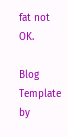fat not OK.

Blog Template by